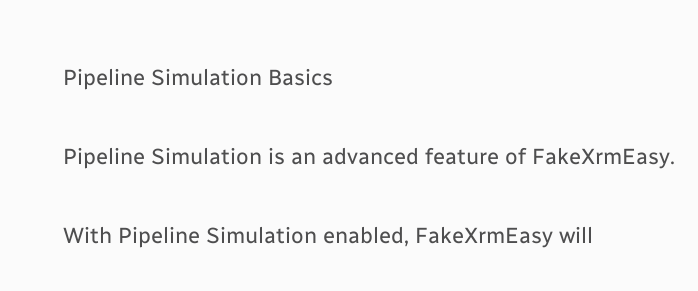Pipeline Simulation Basics

Pipeline Simulation is an advanced feature of FakeXrmEasy.

With Pipeline Simulation enabled, FakeXrmEasy will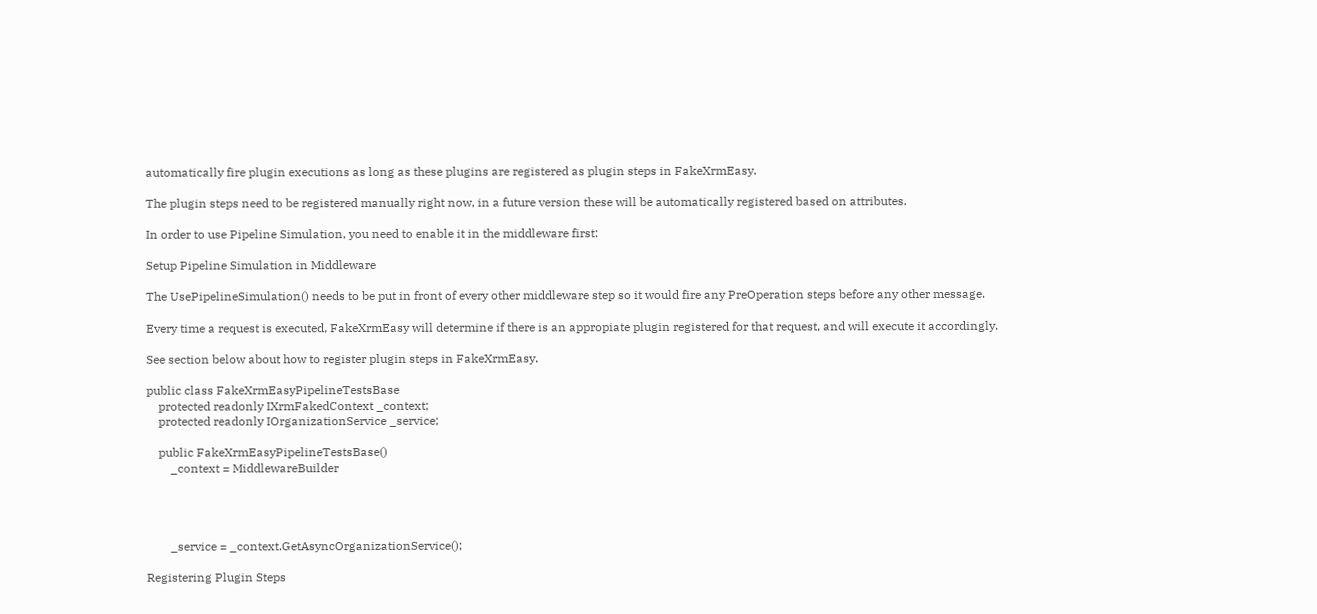automatically fire plugin executions as long as these plugins are registered as plugin steps in FakeXrmEasy.

The plugin steps need to be registered manually right now, in a future version these will be automatically registered based on attributes.

In order to use Pipeline Simulation, you need to enable it in the middleware first:

Setup Pipeline Simulation in Middleware

The UsePipelineSimulation() needs to be put in front of every other middleware step so it would fire any PreOperation steps before any other message.

Every time a request is executed, FakeXrmEasy will determine if there is an appropiate plugin registered for that request, and will execute it accordingly.

See section below about how to register plugin steps in FakeXrmEasy.

public class FakeXrmEasyPipelineTestsBase
    protected readonly IXrmFakedContext _context;
    protected readonly IOrganizationService _service;

    public FakeXrmEasyPipelineTestsBase()
        _context = MiddlewareBuilder




        _service = _context.GetAsyncOrganizationService();

Registering Plugin Steps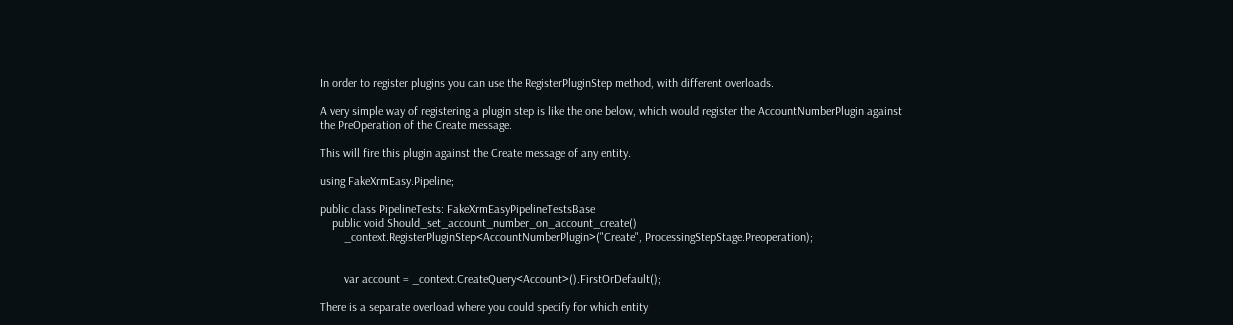In order to register plugins you can use the RegisterPluginStep method, with different overloads.

A very simple way of registering a plugin step is like the one below, which would register the AccountNumberPlugin against the PreOperation of the Create message.

This will fire this plugin against the Create message of any entity.

using FakeXrmEasy.Pipeline;

public class PipelineTests: FakeXrmEasyPipelineTestsBase
    public void Should_set_account_number_on_account_create()
        _context.RegisterPluginStep<AccountNumberPlugin>("Create", ProcessingStepStage.Preoperation);


        var account = _context.CreateQuery<Account>().FirstOrDefault();

There is a separate overload where you could specify for which entity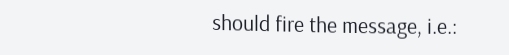should fire the message, i.e.: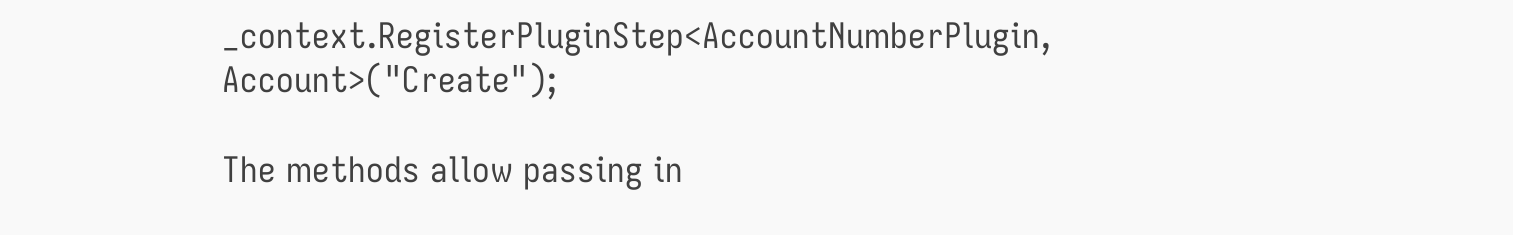_context.RegisterPluginStep<AccountNumberPlugin, Account>("Create");

The methods allow passing in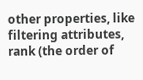other properties, like filtering attributes, rank (the order of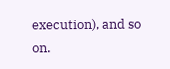execution), and so on.